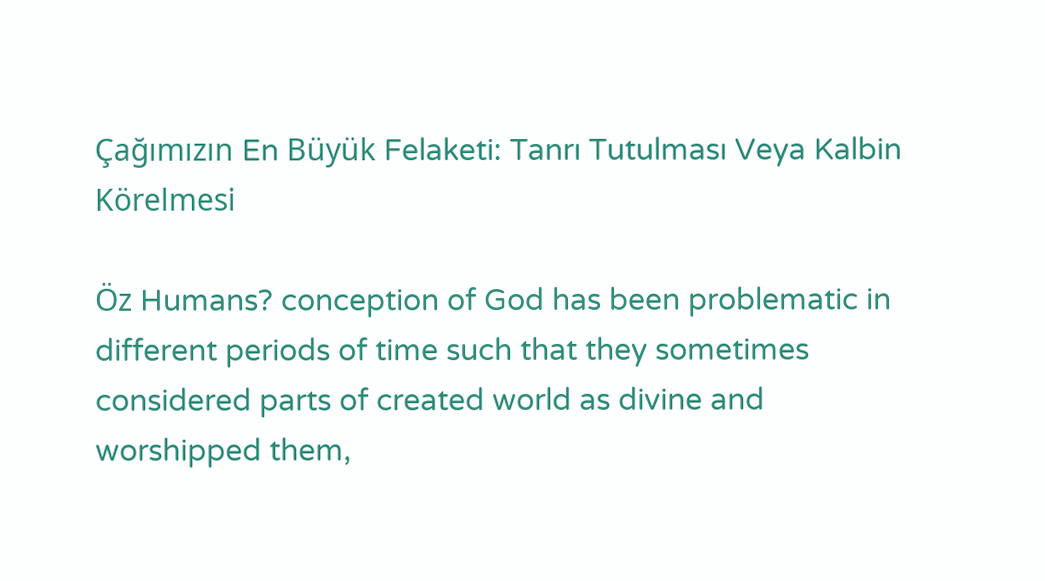Çağımızın En Büyük Felaketi: Tanrı Tutulması Veya Kalbin Körelmesi

Öz Humans? conception of God has been problematic in different periods of time such that they sometimes considered parts of created world as divine and worshipped them,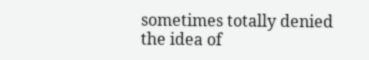sometimes totally denied the idea of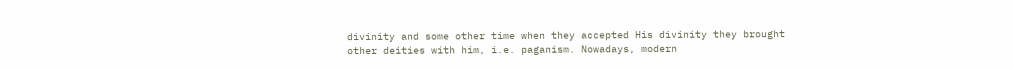divinity and some other time when they accepted His divinity they brought other deities with him, i.e. paganism. Nowadays, modern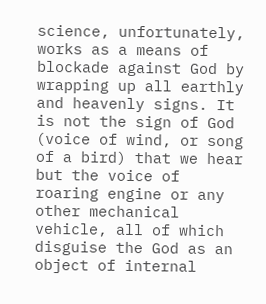science, unfortunately, works as a means of blockade against God by wrapping up all earthly and heavenly signs. It is not the sign of God (voice of wind, or song of a bird) that we hear but the voice of roaring engine or any other mechanical vehicle, all of which disguise the God as an object of internal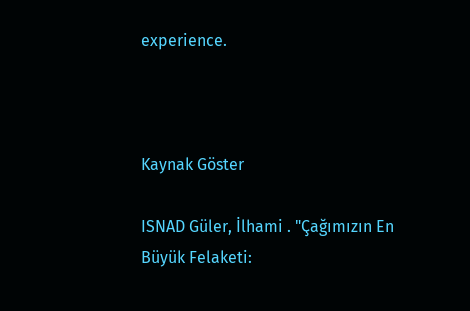experience.



Kaynak Göster

ISNAD Güler, İlhami . "Çağımızın En Büyük Felaketi: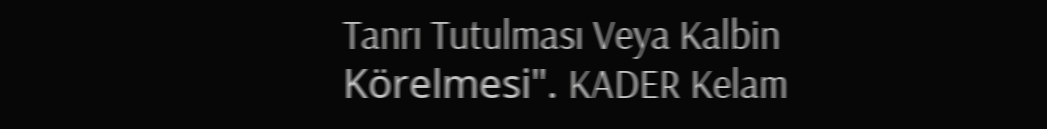Tanrı Tutulması Veya Kalbin Körelmesi". KADER Kelam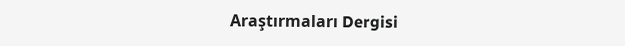Araştırmaları Dergisi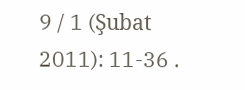9 / 1 (Şubat 2011): 11-36 .